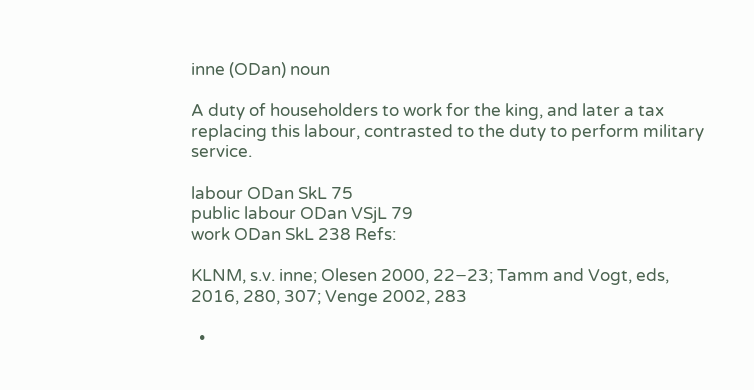inne (ODan) noun

A duty of householders to work for the king, and later a tax replacing this labour, contrasted to the duty to perform military service.

labour ODan SkL 75
public labour ODan VSjL 79
work ODan SkL 238 Refs:

KLNM, s.v. inne; Olesen 2000, 22−23; Tamm and Vogt, eds, 2016, 280, 307; Venge 2002, 283

  •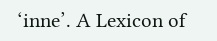‘inne’. A Lexicon of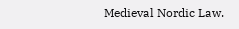Medieval Nordic Law.